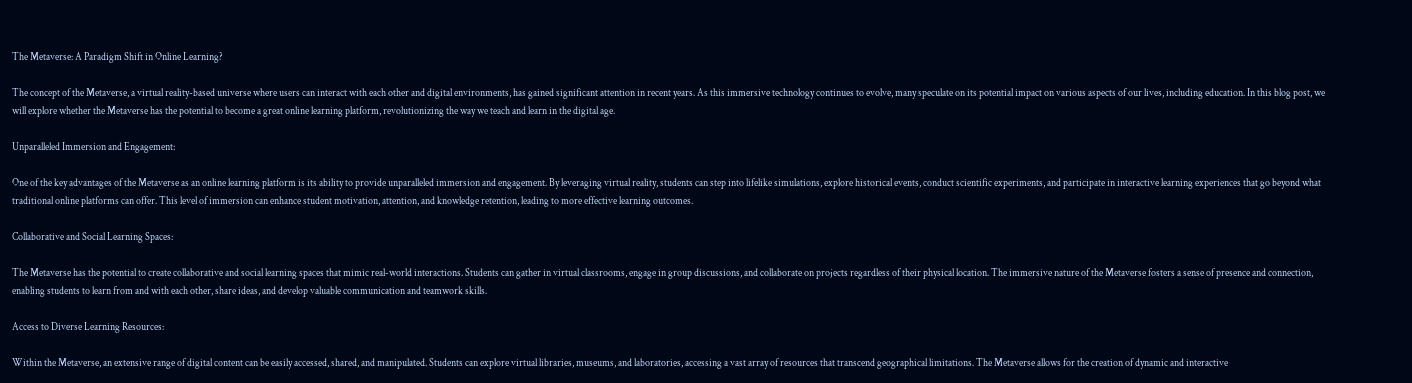The Metaverse: A Paradigm Shift in Online Learning?

The concept of the Metaverse, a virtual reality-based universe where users can interact with each other and digital environments, has gained significant attention in recent years. As this immersive technology continues to evolve, many speculate on its potential impact on various aspects of our lives, including education. In this blog post, we will explore whether the Metaverse has the potential to become a great online learning platform, revolutionizing the way we teach and learn in the digital age.

Unparalleled Immersion and Engagement:

One of the key advantages of the Metaverse as an online learning platform is its ability to provide unparalleled immersion and engagement. By leveraging virtual reality, students can step into lifelike simulations, explore historical events, conduct scientific experiments, and participate in interactive learning experiences that go beyond what traditional online platforms can offer. This level of immersion can enhance student motivation, attention, and knowledge retention, leading to more effective learning outcomes.

Collaborative and Social Learning Spaces:

The Metaverse has the potential to create collaborative and social learning spaces that mimic real-world interactions. Students can gather in virtual classrooms, engage in group discussions, and collaborate on projects regardless of their physical location. The immersive nature of the Metaverse fosters a sense of presence and connection, enabling students to learn from and with each other, share ideas, and develop valuable communication and teamwork skills.

Access to Diverse Learning Resources:

Within the Metaverse, an extensive range of digital content can be easily accessed, shared, and manipulated. Students can explore virtual libraries, museums, and laboratories, accessing a vast array of resources that transcend geographical limitations. The Metaverse allows for the creation of dynamic and interactive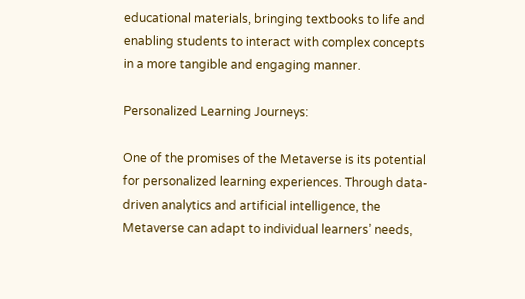educational materials, bringing textbooks to life and enabling students to interact with complex concepts in a more tangible and engaging manner.

Personalized Learning Journeys:

One of the promises of the Metaverse is its potential for personalized learning experiences. Through data-driven analytics and artificial intelligence, the Metaverse can adapt to individual learners’ needs,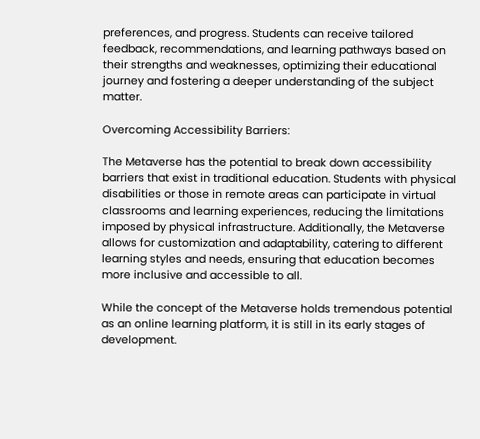preferences, and progress. Students can receive tailored feedback, recommendations, and learning pathways based on their strengths and weaknesses, optimizing their educational journey and fostering a deeper understanding of the subject matter.

Overcoming Accessibility Barriers:

The Metaverse has the potential to break down accessibility barriers that exist in traditional education. Students with physical disabilities or those in remote areas can participate in virtual classrooms and learning experiences, reducing the limitations imposed by physical infrastructure. Additionally, the Metaverse allows for customization and adaptability, catering to different learning styles and needs, ensuring that education becomes more inclusive and accessible to all.

While the concept of the Metaverse holds tremendous potential as an online learning platform, it is still in its early stages of development.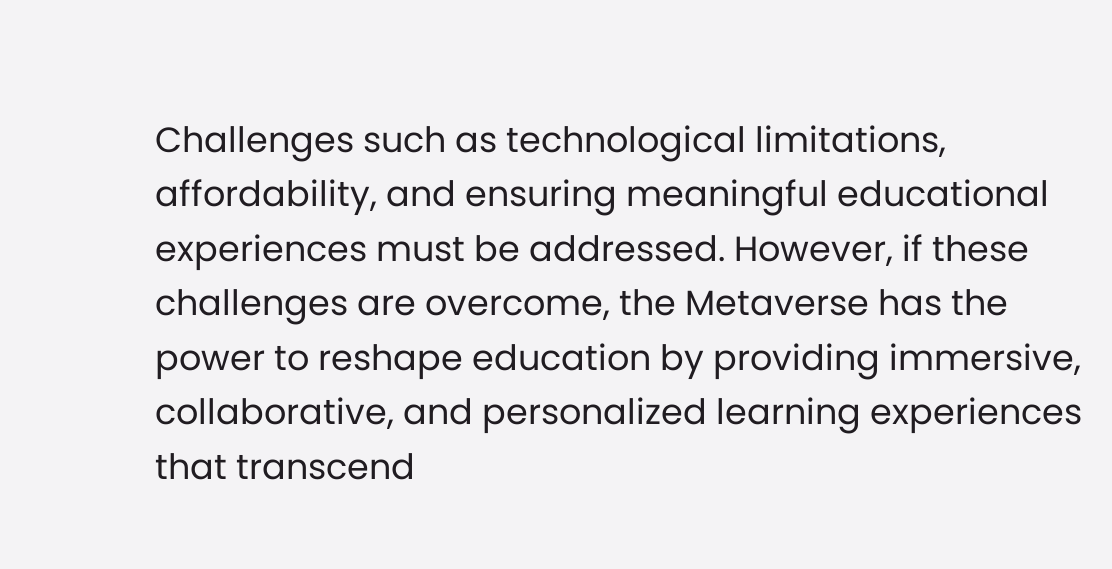Challenges such as technological limitations, affordability, and ensuring meaningful educational experiences must be addressed. However, if these challenges are overcome, the Metaverse has the power to reshape education by providing immersive, collaborative, and personalized learning experiences that transcend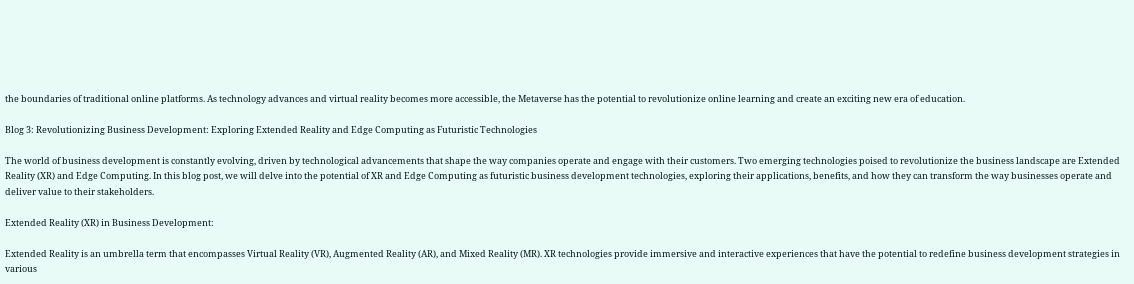the boundaries of traditional online platforms. As technology advances and virtual reality becomes more accessible, the Metaverse has the potential to revolutionize online learning and create an exciting new era of education.

Blog 3: Revolutionizing Business Development: Exploring Extended Reality and Edge Computing as Futuristic Technologies

The world of business development is constantly evolving, driven by technological advancements that shape the way companies operate and engage with their customers. Two emerging technologies poised to revolutionize the business landscape are Extended Reality (XR) and Edge Computing. In this blog post, we will delve into the potential of XR and Edge Computing as futuristic business development technologies, exploring their applications, benefits, and how they can transform the way businesses operate and deliver value to their stakeholders.

Extended Reality (XR) in Business Development:

Extended Reality is an umbrella term that encompasses Virtual Reality (VR), Augmented Reality (AR), and Mixed Reality (MR). XR technologies provide immersive and interactive experiences that have the potential to redefine business development strategies in various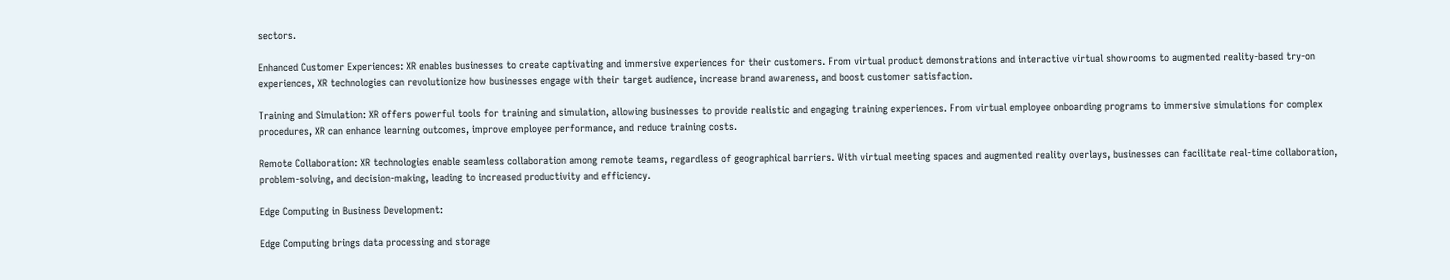sectors.

Enhanced Customer Experiences: XR enables businesses to create captivating and immersive experiences for their customers. From virtual product demonstrations and interactive virtual showrooms to augmented reality-based try-on experiences, XR technologies can revolutionize how businesses engage with their target audience, increase brand awareness, and boost customer satisfaction.

Training and Simulation: XR offers powerful tools for training and simulation, allowing businesses to provide realistic and engaging training experiences. From virtual employee onboarding programs to immersive simulations for complex procedures, XR can enhance learning outcomes, improve employee performance, and reduce training costs.

Remote Collaboration: XR technologies enable seamless collaboration among remote teams, regardless of geographical barriers. With virtual meeting spaces and augmented reality overlays, businesses can facilitate real-time collaboration, problem-solving, and decision-making, leading to increased productivity and efficiency.

Edge Computing in Business Development:

Edge Computing brings data processing and storage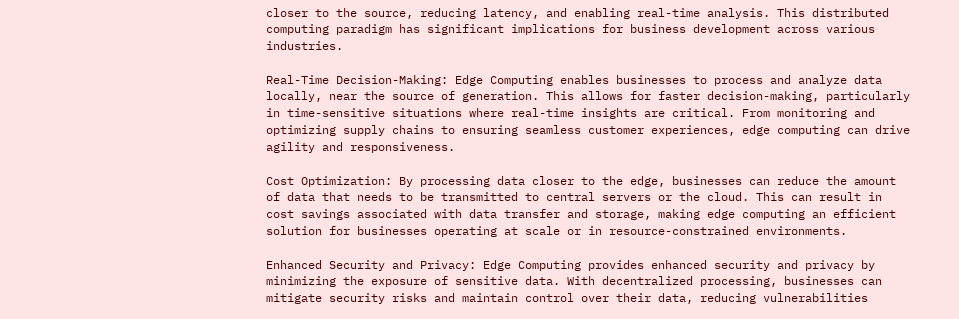closer to the source, reducing latency, and enabling real-time analysis. This distributed computing paradigm has significant implications for business development across various industries.

Real-Time Decision-Making: Edge Computing enables businesses to process and analyze data locally, near the source of generation. This allows for faster decision-making, particularly in time-sensitive situations where real-time insights are critical. From monitoring and optimizing supply chains to ensuring seamless customer experiences, edge computing can drive agility and responsiveness.

Cost Optimization: By processing data closer to the edge, businesses can reduce the amount of data that needs to be transmitted to central servers or the cloud. This can result in cost savings associated with data transfer and storage, making edge computing an efficient solution for businesses operating at scale or in resource-constrained environments.

Enhanced Security and Privacy: Edge Computing provides enhanced security and privacy by minimizing the exposure of sensitive data. With decentralized processing, businesses can mitigate security risks and maintain control over their data, reducing vulnerabilities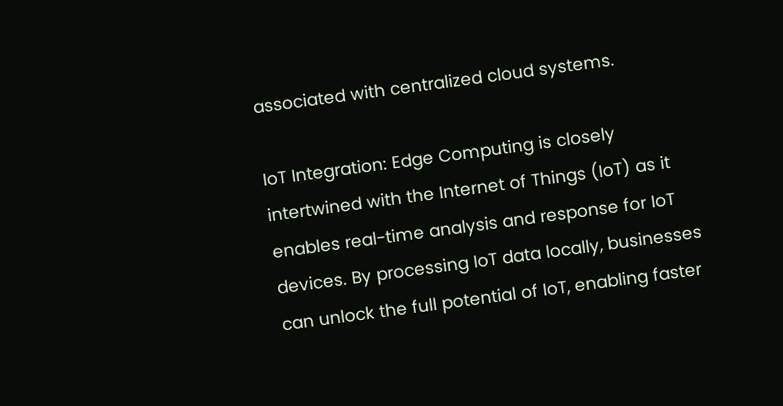associated with centralized cloud systems.

IoT Integration: Edge Computing is closely intertwined with the Internet of Things (IoT) as it enables real-time analysis and response for IoT devices. By processing IoT data locally, businesses can unlock the full potential of IoT, enabling faster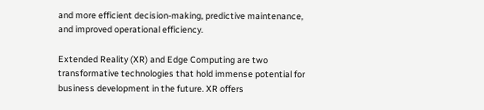and more efficient decision-making, predictive maintenance, and improved operational efficiency.

Extended Reality (XR) and Edge Computing are two transformative technologies that hold immense potential for business development in the future. XR offers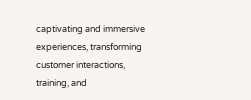captivating and immersive experiences, transforming customer interactions, training, and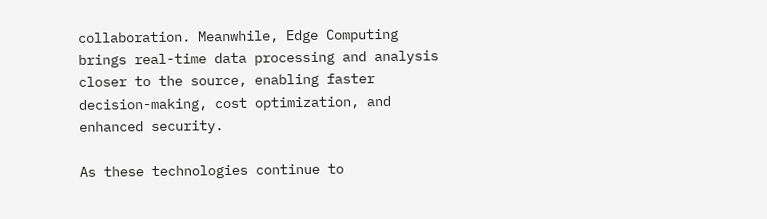collaboration. Meanwhile, Edge Computing brings real-time data processing and analysis closer to the source, enabling faster decision-making, cost optimization, and enhanced security.

As these technologies continue to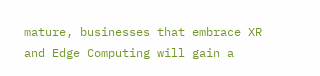mature, businesses that embrace XR and Edge Computing will gain a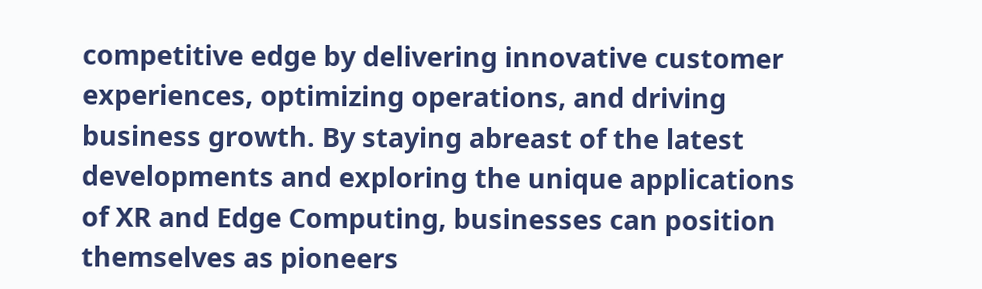competitive edge by delivering innovative customer experiences, optimizing operations, and driving business growth. By staying abreast of the latest developments and exploring the unique applications of XR and Edge Computing, businesses can position themselves as pioneers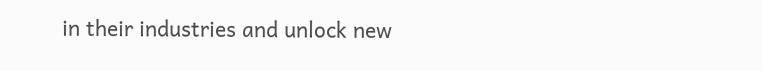in their industries and unlock new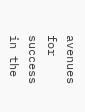avenues for success in the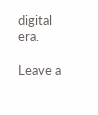digital era.

Leave a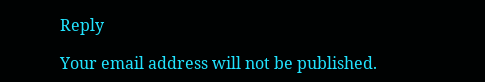Reply

Your email address will not be published.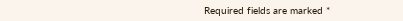Required fields are marked *